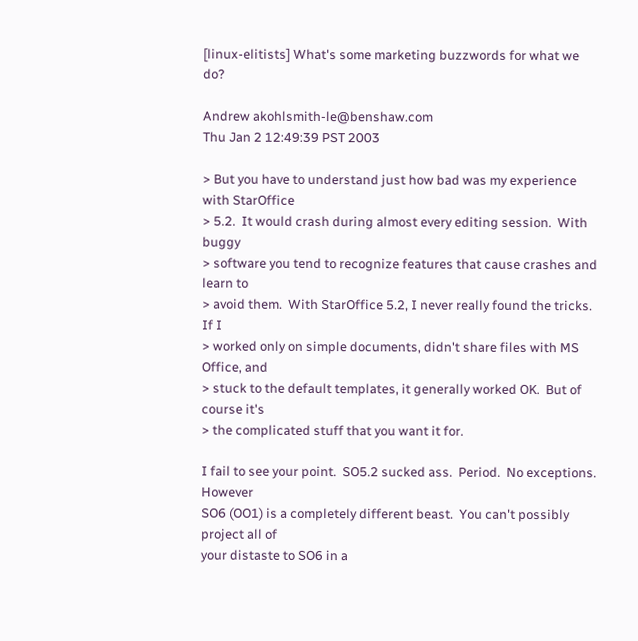[linux-elitists] What's some marketing buzzwords for what we do?

Andrew akohlsmith-le@benshaw.com
Thu Jan 2 12:49:39 PST 2003

> But you have to understand just how bad was my experience with StarOffice
> 5.2.  It would crash during almost every editing session.  With buggy
> software you tend to recognize features that cause crashes and learn to
> avoid them.  With StarOffice 5.2, I never really found the tricks.  If I
> worked only on simple documents, didn't share files with MS Office, and
> stuck to the default templates, it generally worked OK.  But of course it's
> the complicated stuff that you want it for.

I fail to see your point.  SO5.2 sucked ass.  Period.  No exceptions.  However
SO6 (OO1) is a completely different beast.  You can't possibly project all of
your distaste to SO6 in a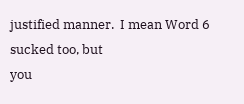justified manner.  I mean Word 6 sucked too, but
you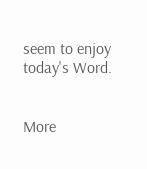seem to enjoy today's Word.


More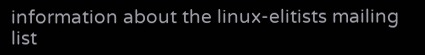information about the linux-elitists mailing list